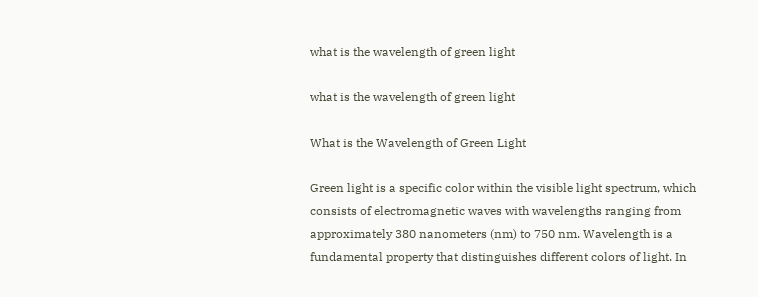what is the wavelength of green light

what is the wavelength of green light

What is the Wavelength of Green Light

Green light is a specific color within the visible light spectrum, which consists of electromagnetic waves with wavelengths ranging from approximately 380 nanometers (nm) to 750 nm. Wavelength is a fundamental property that distinguishes different colors of light. In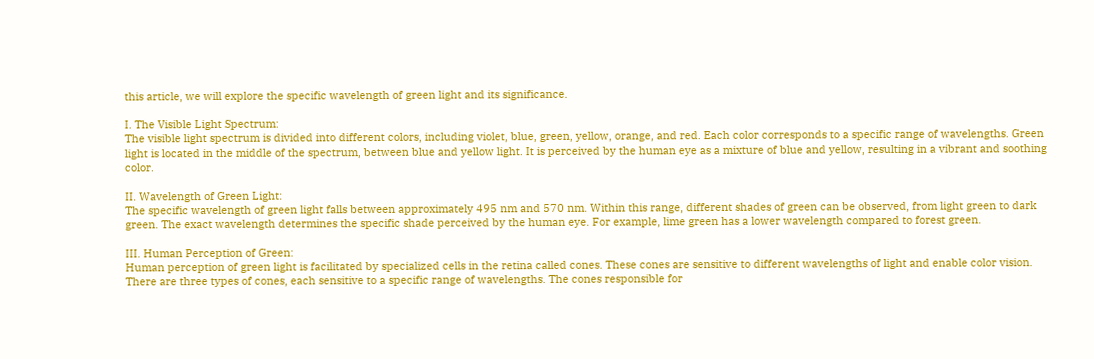this article, we will explore the specific wavelength of green light and its significance.

I. The Visible Light Spectrum:
The visible light spectrum is divided into different colors, including violet, blue, green, yellow, orange, and red. Each color corresponds to a specific range of wavelengths. Green light is located in the middle of the spectrum, between blue and yellow light. It is perceived by the human eye as a mixture of blue and yellow, resulting in a vibrant and soothing color.

II. Wavelength of Green Light:
The specific wavelength of green light falls between approximately 495 nm and 570 nm. Within this range, different shades of green can be observed, from light green to dark green. The exact wavelength determines the specific shade perceived by the human eye. For example, lime green has a lower wavelength compared to forest green.

III. Human Perception of Green:
Human perception of green light is facilitated by specialized cells in the retina called cones. These cones are sensitive to different wavelengths of light and enable color vision. There are three types of cones, each sensitive to a specific range of wavelengths. The cones responsible for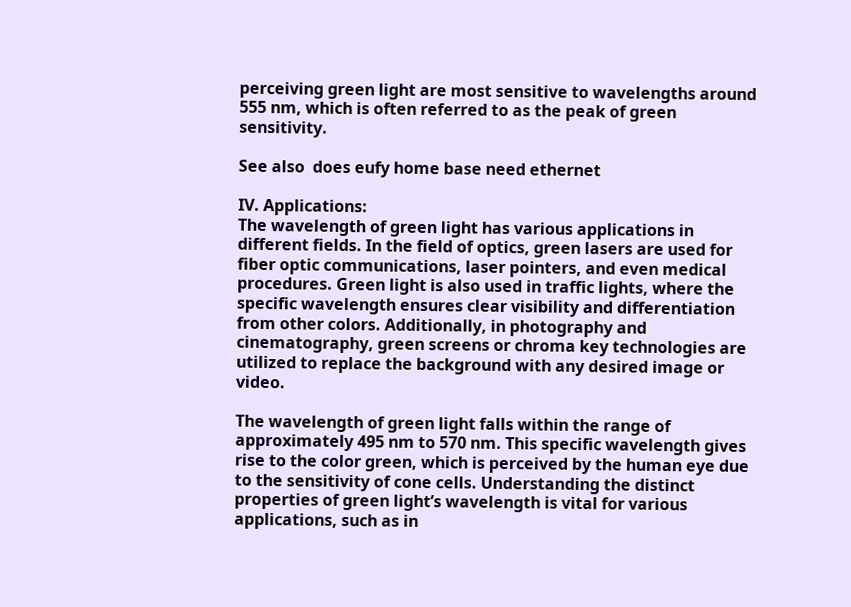perceiving green light are most sensitive to wavelengths around 555 nm, which is often referred to as the peak of green sensitivity.

See also  does eufy home base need ethernet

IV. Applications:
The wavelength of green light has various applications in different fields. In the field of optics, green lasers are used for fiber optic communications, laser pointers, and even medical procedures. Green light is also used in traffic lights, where the specific wavelength ensures clear visibility and differentiation from other colors. Additionally, in photography and cinematography, green screens or chroma key technologies are utilized to replace the background with any desired image or video.

The wavelength of green light falls within the range of approximately 495 nm to 570 nm. This specific wavelength gives rise to the color green, which is perceived by the human eye due to the sensitivity of cone cells. Understanding the distinct properties of green light’s wavelength is vital for various applications, such as in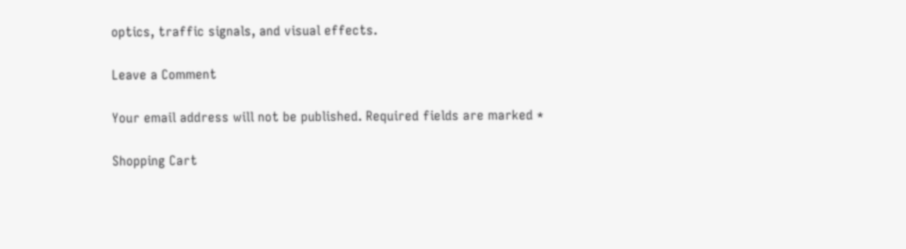optics, traffic signals, and visual effects.

Leave a Comment

Your email address will not be published. Required fields are marked *

Shopping Cart